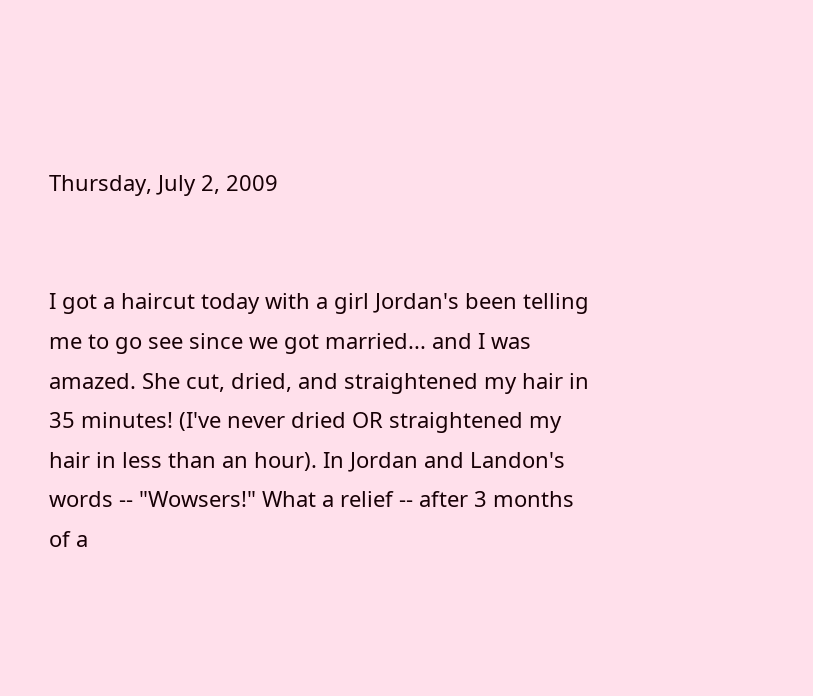Thursday, July 2, 2009


I got a haircut today with a girl Jordan's been telling me to go see since we got married... and I was amazed. She cut, dried, and straightened my hair in 35 minutes! (I've never dried OR straightened my hair in less than an hour). In Jordan and Landon's words -- "Wowsers!" What a relief -- after 3 months of a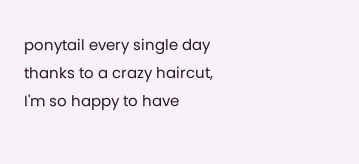ponytail every single day thanks to a crazy haircut, I'm so happy to have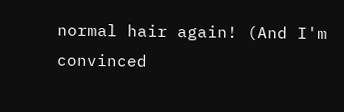normal hair again! (And I'm convinced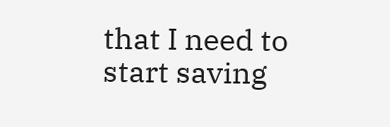that I need to start saving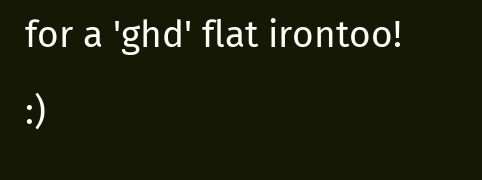for a 'ghd' flat irontoo! :)